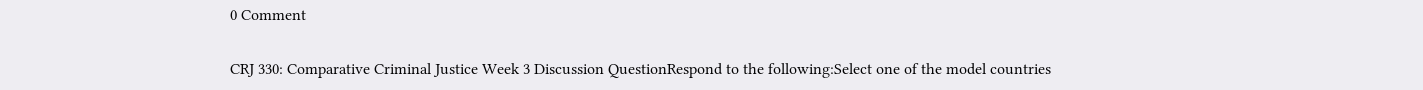0 Comment

CRJ 330: Comparative Criminal Justice Week 3 Discussion QuestionRespond to the following:Select one of the model countries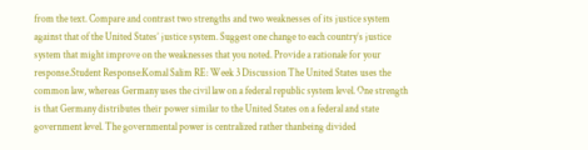from the text. Compare and contrast two strengths and two weaknesses of its justice system against that of the United States’ justice system. Suggest one change to each country’s justice system that might improve on the weaknesses that you noted. Provide a rationale for your response.Student Response:Komal Salim RE: Week 3 Discussion The United States uses the common law, whereas Germany uses the civil law on a federal republic system level. One strength is that Germany distributes their power similar to the United States on a federal and state government level. The governmental power is centralized rather thanbeing divided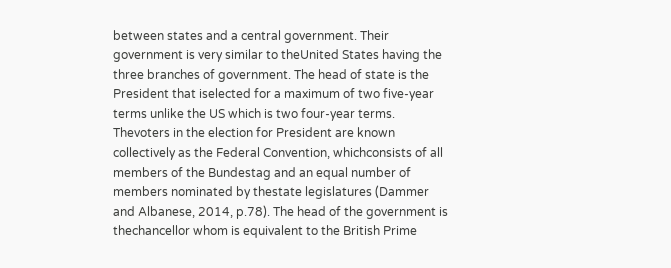between states and a central government. Their government is very similar to theUnited States having the three branches of government. The head of state is the President that iselected for a maximum of two five-year terms unlike the US which is two four-year terms. Thevoters in the election for President are known collectively as the Federal Convention, whichconsists of all members of the Bundestag and an equal number of members nominated by thestate legislatures (Dammer and Albanese, 2014, p.78). The head of the government is thechancellor whom is equivalent to the British Prime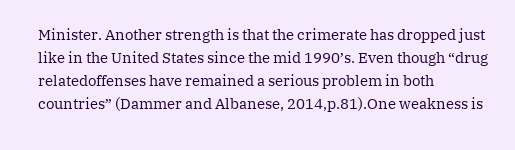Minister. Another strength is that the crimerate has dropped just like in the United States since the mid 1990’s. Even though “drug relatedoffenses have remained a serious problem in both countries” (Dammer and Albanese, 2014,p.81).One weakness is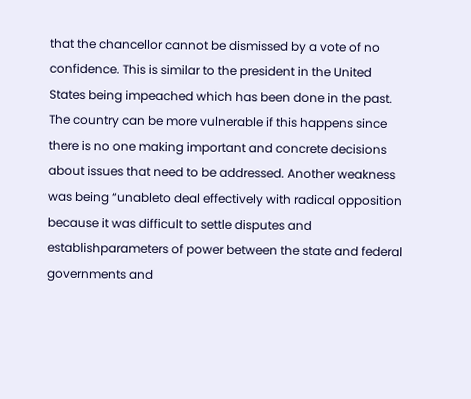that the chancellor cannot be dismissed by a vote of no confidence. This is similar to the president in the United States being impeached which has been done in the past. The country can be more vulnerable if this happens since there is no one making important and concrete decisions about issues that need to be addressed. Another weakness was being “unableto deal effectively with radical opposition because it was difficult to settle disputes and establishparameters of power between the state and federal governments and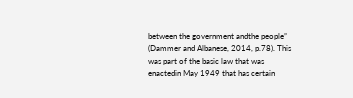between the government andthe people” (Dammer and Albanese, 2014, p.78). This was part of the basic law that was enactedin May 1949 that has certain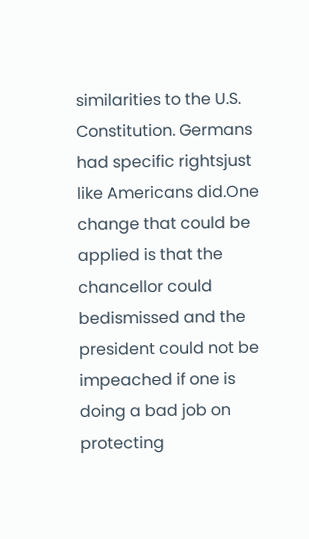similarities to the U.S. Constitution. Germans had specific rightsjust like Americans did.One change that could be applied is that the chancellor could bedismissed and the president could not be impeached if one is doing a bad job on protecting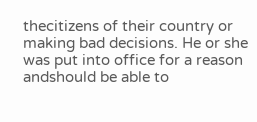thecitizens of their country or making bad decisions. He or she was put into office for a reason andshould be able to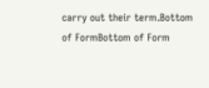carry out their term.Bottom of FormBottom of Form